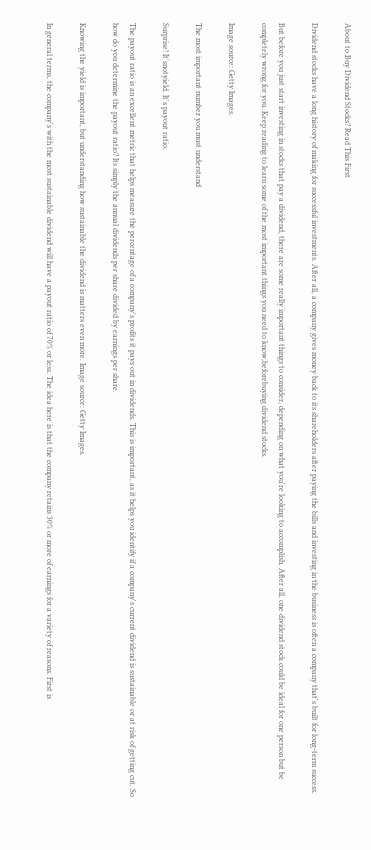About to Buy Dividend Stocks? Read This First

Dividend stocks have a long history of making for successful investments. After all, a company gives money back to its shareholders after paying the bills and investing in the business is often a company that's built for long-term success.

But before you just start investing in stocks that pay a dividend, there are some really important things to consider, depending on what you're looking to accomplish. After all, one dividend stock could be ideal for one person but be completely wrong for you. Keep reading to learn some of the most important things you need to know,beforebuying dividend stocks.

Image source: Getty Images.

The most important number you must understand

Surprise! It'snotyield. It's payout ratio.

The payout ratio is an excellent metric that helps measure the percentage of a company's profits it pays out in dividends. This is important, as it helps you identify if a company's current dividend is sustainable or at risk of getting cut. So how do you determine the payout ratio? Its simply the annual dividends per share divided by earnings per share.

Knowing the yield is important, but understanding how sustainable the dividend is matters even more. Image source: Getty Images.

In general terms, the company's with the most sustainable dividend will have a payout ratio of 70% or less. The idea here is that the company retains 30% or more of earnings for a variety of reasons. First is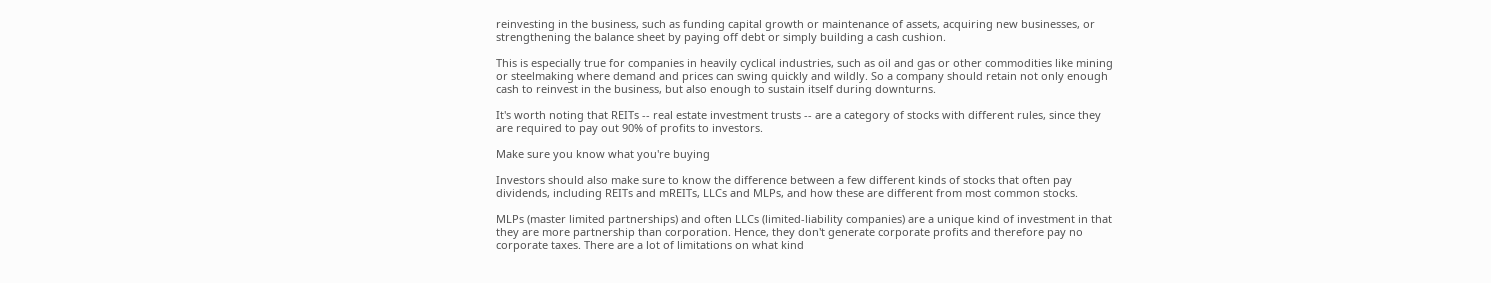reinvesting in the business, such as funding capital growth or maintenance of assets, acquiring new businesses, or strengthening the balance sheet by paying off debt or simply building a cash cushion.

This is especially true for companies in heavily cyclical industries, such as oil and gas or other commodities like mining or steelmaking where demand and prices can swing quickly and wildly. So a company should retain not only enough cash to reinvest in the business, but also enough to sustain itself during downturns.

It's worth noting that REITs -- real estate investment trusts -- are a category of stocks with different rules, since they are required to pay out 90% of profits to investors.

Make sure you know what you're buying

Investors should also make sure to know the difference between a few different kinds of stocks that often pay dividends, including REITs and mREITs, LLCs and MLPs, and how these are different from most common stocks.

MLPs (master limited partnerships) and often LLCs (limited-liability companies) are a unique kind of investment in that they are more partnership than corporation. Hence, they don't generate corporate profits and therefore pay no corporate taxes. There are a lot of limitations on what kind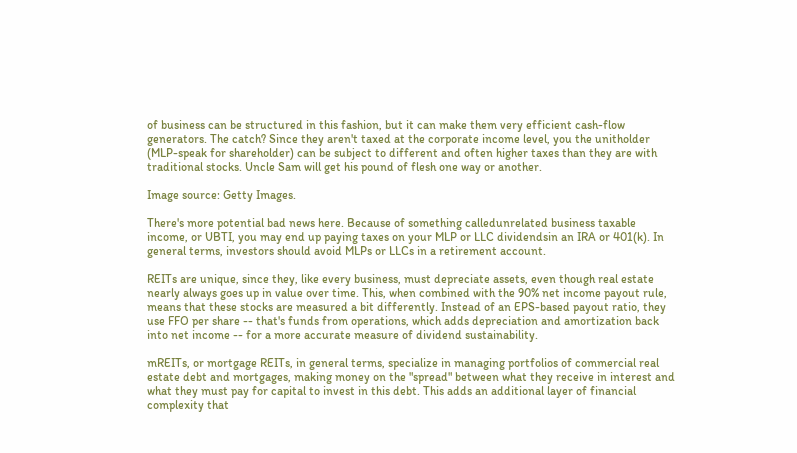of business can be structured in this fashion, but it can make them very efficient cash-flow generators. The catch? Since they aren't taxed at the corporate income level, you the unitholder (MLP-speak for shareholder) can be subject to different and often higher taxes than they are with traditional stocks. Uncle Sam will get his pound of flesh one way or another.

Image source: Getty Images.

There's more potential bad news here. Because of something calledunrelated business taxable income, or UBTI, you may end up paying taxes on your MLP or LLC dividendsin an IRA or 401(k). In general terms, investors should avoid MLPs or LLCs in a retirement account.

REITs are unique, since they, like every business, must depreciate assets, even though real estate nearly always goes up in value over time. This, when combined with the 90% net income payout rule, means that these stocks are measured a bit differently. Instead of an EPS-based payout ratio, they use FFO per share -- that's funds from operations, which adds depreciation and amortization back into net income -- for a more accurate measure of dividend sustainability.

mREITs, or mortgage REITs, in general terms, specialize in managing portfolios of commercial real estate debt and mortgages, making money on the "spread" between what they receive in interest and what they must pay for capital to invest in this debt. This adds an additional layer of financial complexity that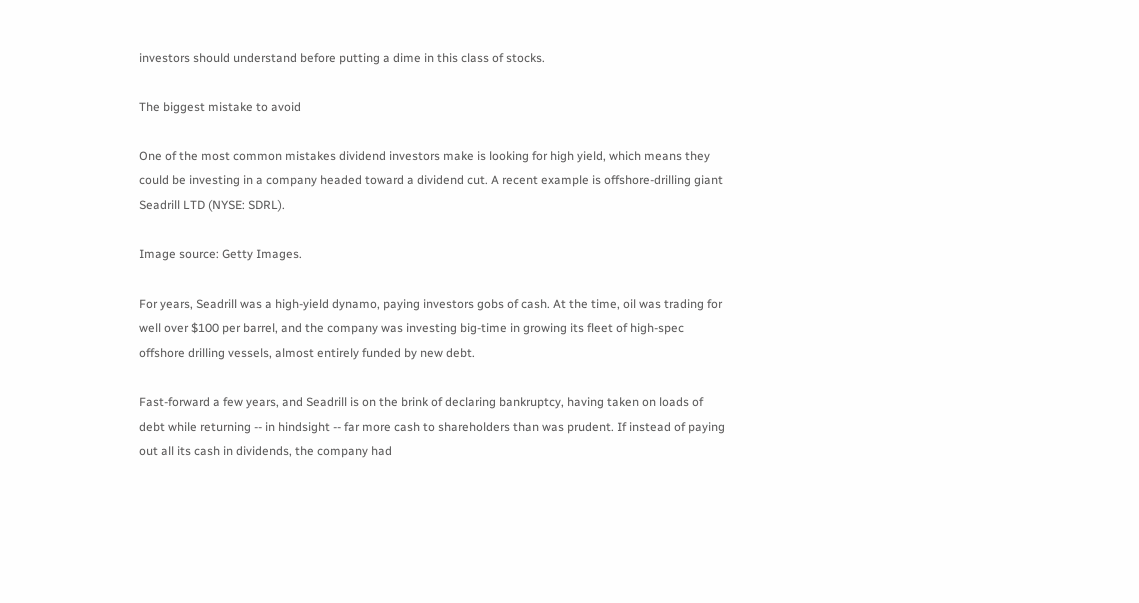investors should understand before putting a dime in this class of stocks.

The biggest mistake to avoid

One of the most common mistakes dividend investors make is looking for high yield, which means they could be investing in a company headed toward a dividend cut. A recent example is offshore-drilling giant Seadrill LTD (NYSE: SDRL).

Image source: Getty Images.

For years, Seadrill was a high-yield dynamo, paying investors gobs of cash. At the time, oil was trading for well over $100 per barrel, and the company was investing big-time in growing its fleet of high-spec offshore drilling vessels, almost entirely funded by new debt.

Fast-forward a few years, and Seadrill is on the brink of declaring bankruptcy, having taken on loads of debt while returning -- in hindsight -- far more cash to shareholders than was prudent. If instead of paying out all its cash in dividends, the company had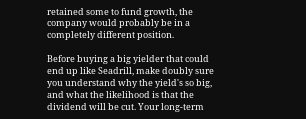retained some to fund growth, the company would probably be in a completely different position.

Before buying a big yielder that could end up like Seadrill, make doubly sure you understand why the yield's so big, and what the likelihood is that the dividend will be cut. Your long-term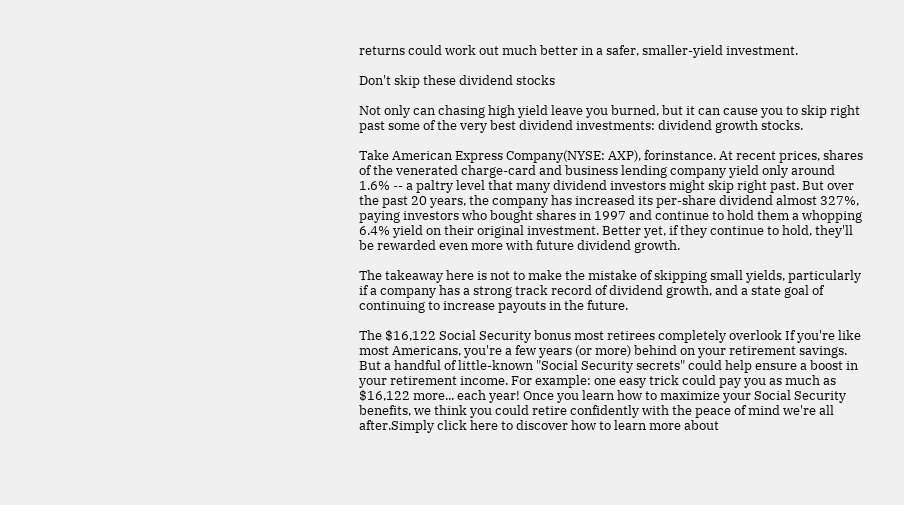returns could work out much better in a safer, smaller-yield investment.

Don't skip these dividend stocks

Not only can chasing high yield leave you burned, but it can cause you to skip right past some of the very best dividend investments: dividend growth stocks.

Take American Express Company(NYSE: AXP), forinstance. At recent prices, shares of the venerated charge-card and business lending company yield only around 1.6% -- a paltry level that many dividend investors might skip right past. But over the past 20 years, the company has increased its per-share dividend almost 327%, paying investors who bought shares in 1997 and continue to hold them a whopping 6.4% yield on their original investment. Better yet, if they continue to hold, they'll be rewarded even more with future dividend growth.

The takeaway here is not to make the mistake of skipping small yields, particularly if a company has a strong track record of dividend growth, and a state goal of continuing to increase payouts in the future.

The $16,122 Social Security bonus most retirees completely overlook If you're like most Americans, you're a few years (or more) behind on your retirement savings. But a handful of little-known "Social Security secrets" could help ensure a boost in your retirement income. For example: one easy trick could pay you as much as $16,122 more... each year! Once you learn how to maximize your Social Security benefits, we think you could retire confidently with the peace of mind we're all after.Simply click here to discover how to learn more about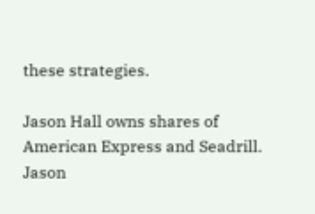these strategies.

Jason Hall owns shares of American Express and Seadrill. Jason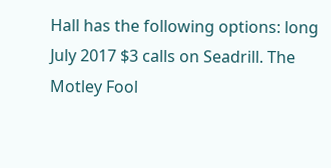Hall has the following options: long July 2017 $3 calls on Seadrill. The Motley Fool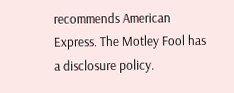recommends American Express. The Motley Fool has a disclosure policy.